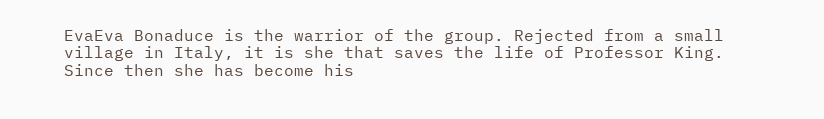EvaEva Bonaduce is the warrior of the group. Rejected from a small village in Italy, it is she that saves the life of Professor King. Since then she has become his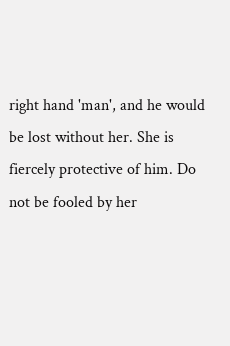right hand 'man', and he would be lost without her. She is fiercely protective of him. Do not be fooled by her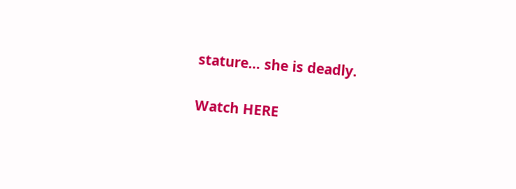stature... she is deadly.

Watch HERE